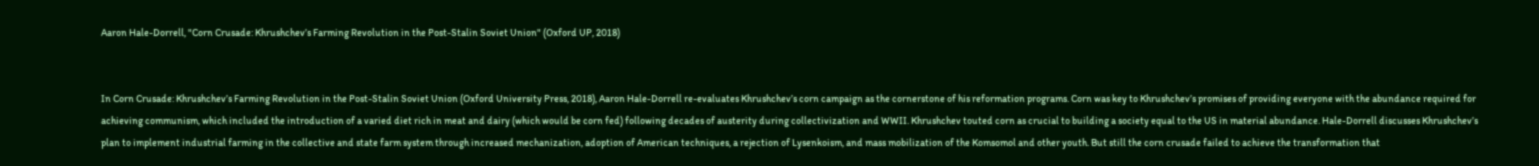Aaron Hale-Dorrell, "Corn Crusade: Khrushchev’s Farming Revolution in the Post-Stalin Soviet Union" (Oxford UP, 2018)


In Corn Crusade: Khrushchev’s Farming Revolution in the Post-Stalin Soviet Union (Oxford University Press, 2018), Aaron Hale-Dorrell re-evaluates Khrushchev’s corn campaign as the cornerstone of his reformation programs. Corn was key to Khrushchev’s promises of providing everyone with the abundance required for achieving communism, which included the introduction of a varied diet rich in meat and dairy (which would be corn fed) following decades of austerity during collectivization and WWII. Khrushchev touted corn as crucial to building a society equal to the US in material abundance. Hale-Dorrell discusses Khrushchev’s plan to implement industrial farming in the collective and state farm system through increased mechanization, adoption of American techniques, a rejection of Lysenkoism, and mass mobilization of the Komsomol and other youth. But still the corn crusade failed to achieve the transformation that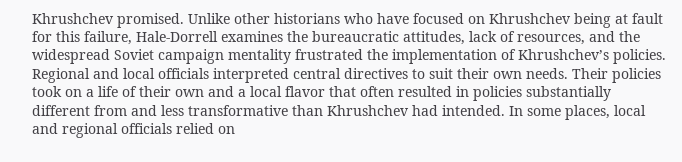Khrushchev promised. Unlike other historians who have focused on Khrushchev being at fault for this failure, Hale-Dorrell examines the bureaucratic attitudes, lack of resources, and the widespread Soviet campaign mentality frustrated the implementation of Khrushchev’s policies. Regional and local officials interpreted central directives to suit their own needs. Their policies took on a life of their own and a local flavor that often resulted in policies substantially different from and less transformative than Khrushchev had intended. In some places, local and regional officials relied on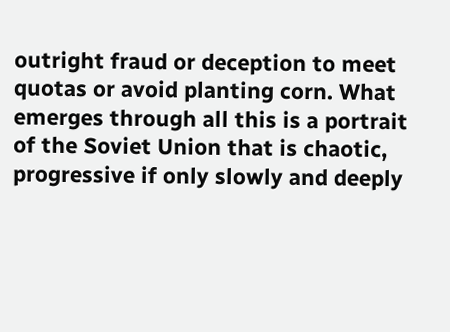outright fraud or deception to meet quotas or avoid planting corn. What emerges through all this is a portrait of the Soviet Union that is chaotic, progressive if only slowly and deeply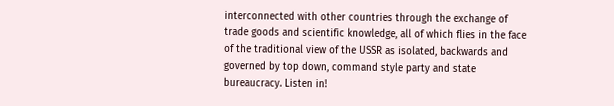interconnected with other countries through the exchange of trade goods and scientific knowledge, all of which flies in the face of the traditional view of the USSR as isolated, backwards and governed by top down, command style party and state bureaucracy. Listen in!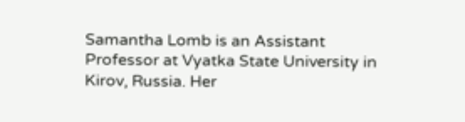Samantha Lomb is an Assistant Professor at Vyatka State University in Kirov, Russia. Her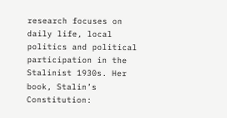research focuses on daily life, local politics and political participation in the Stalinist 1930s. Her book, Stalin’s Constitution: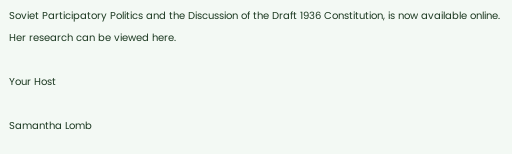Soviet Participatory Politics and the Discussion of the Draft 1936 Constitution, is now available online. Her research can be viewed here.

Your Host

Samantha Lomb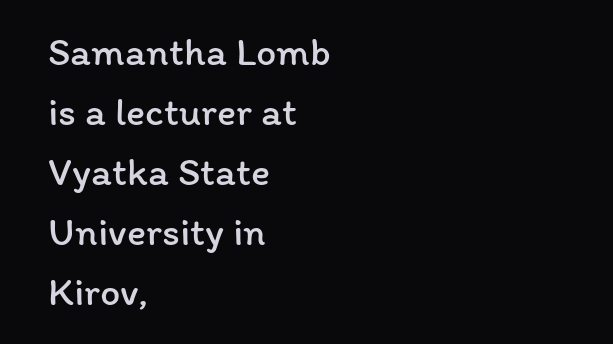Samantha Lomb is a lecturer at Vyatka State University in Kirov,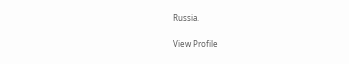Russia.

View Profile